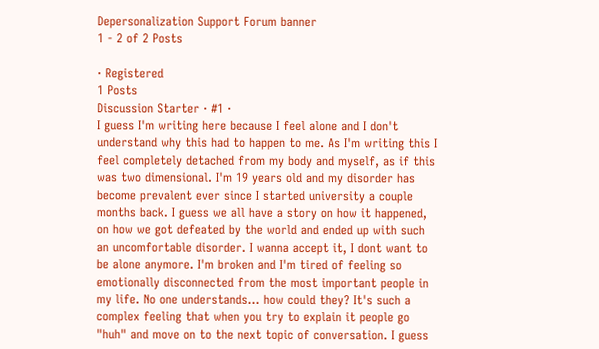Depersonalization Support Forum banner
1 - 2 of 2 Posts

· Registered
1 Posts
Discussion Starter · #1 ·
I guess I'm writing here because I feel alone and I don't understand why this had to happen to me. As I'm writing this I feel completely detached from my body and myself, as if this was two dimensional. I'm 19 years old and my disorder has become prevalent ever since I started university a couple months back. I guess we all have a story on how it happened, on how we got defeated by the world and ended up with such an uncomfortable disorder. I wanna accept it, I dont want to be alone anymore. I'm broken and I'm tired of feeling so emotionally disconnected from the most important people in my life. No one understands... how could they? It's such a complex feeling that when you try to explain it people go "huh" and move on to the next topic of conversation. I guess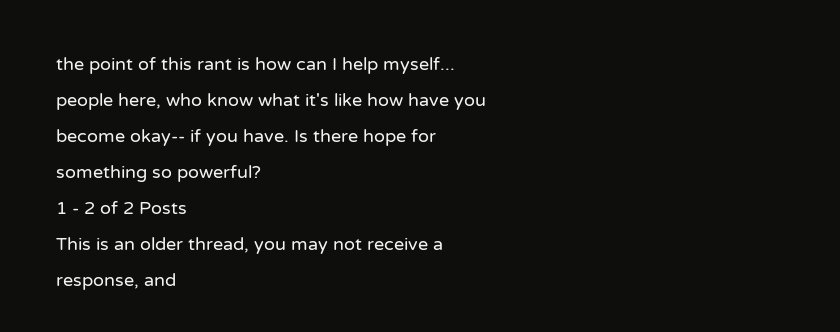the point of this rant is how can I help myself... people here, who know what it's like how have you become okay-- if you have. Is there hope for something so powerful?
1 - 2 of 2 Posts
This is an older thread, you may not receive a response, and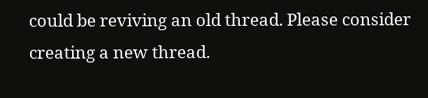could be reviving an old thread. Please consider creating a new thread.